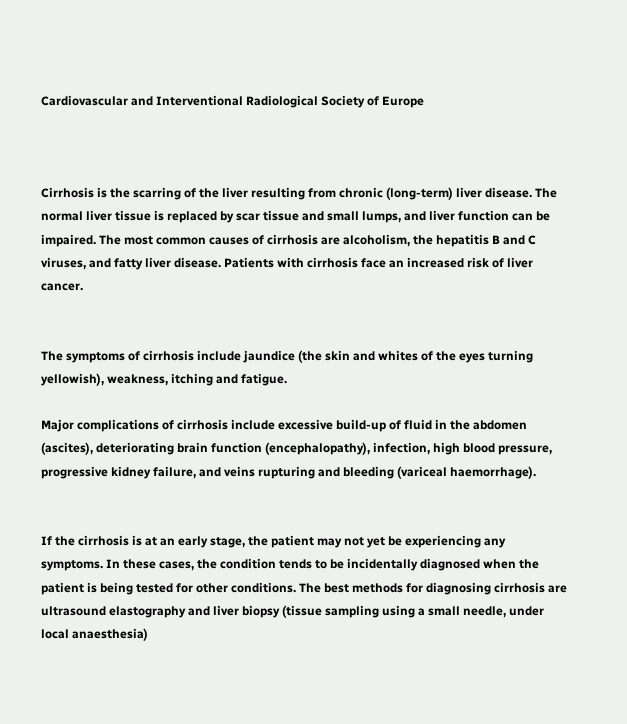Cardiovascular and Interventional Radiological Society of Europe



Cirrhosis is the scarring of the liver resulting from chronic (long-term) liver disease. The normal liver tissue is replaced by scar tissue and small lumps, and liver function can be impaired. The most common causes of cirrhosis are alcoholism, the hepatitis B and C viruses, and fatty liver disease. Patients with cirrhosis face an increased risk of liver cancer.


The symptoms of cirrhosis include jaundice (the skin and whites of the eyes turning yellowish), weakness, itching and fatigue.

Major complications of cirrhosis include excessive build-up of fluid in the abdomen (ascites), deteriorating brain function (encephalopathy), infection, high blood pressure, progressive kidney failure, and veins rupturing and bleeding (variceal haemorrhage).


If the cirrhosis is at an early stage, the patient may not yet be experiencing any symptoms. In these cases, the condition tends to be incidentally diagnosed when the patient is being tested for other conditions. The best methods for diagnosing cirrhosis are ultrasound elastography and liver biopsy (tissue sampling using a small needle, under local anaesthesia)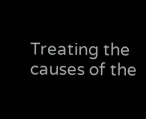Treating the causes of the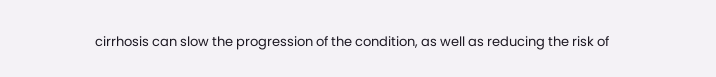cirrhosis can slow the progression of the condition, as well as reducing the risk of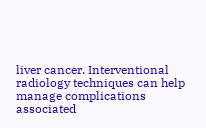liver cancer. Interventional radiology techniques can help manage complications associated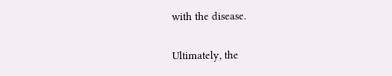with the disease.

Ultimately, the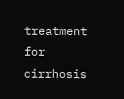treatment for cirrhosis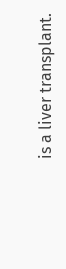is a liver transplant.